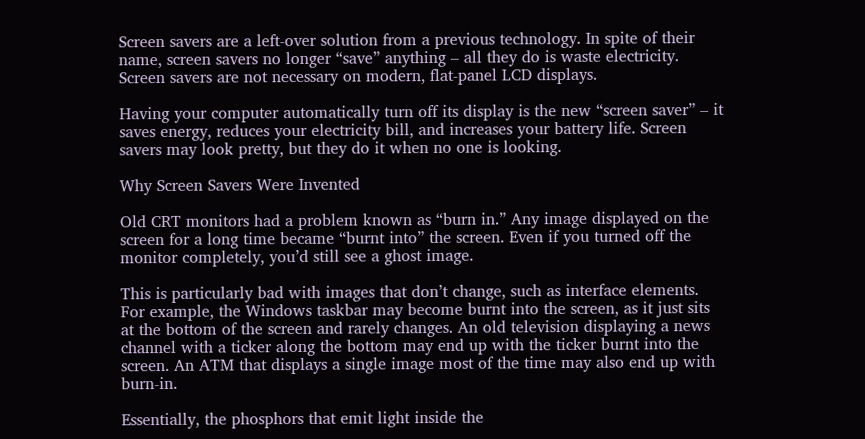Screen savers are a left-over solution from a previous technology. In spite of their name, screen savers no longer “save” anything – all they do is waste electricity. Screen savers are not necessary on modern, flat-panel LCD displays.

Having your computer automatically turn off its display is the new “screen saver” – it saves energy, reduces your electricity bill, and increases your battery life. Screen savers may look pretty, but they do it when no one is looking.

Why Screen Savers Were Invented

Old CRT monitors had a problem known as “burn in.” Any image displayed on the screen for a long time became “burnt into” the screen. Even if you turned off the monitor completely, you’d still see a ghost image.

This is particularly bad with images that don’t change, such as interface elements. For example, the Windows taskbar may become burnt into the screen, as it just sits at the bottom of the screen and rarely changes. An old television displaying a news channel with a ticker along the bottom may end up with the ticker burnt into the screen. An ATM that displays a single image most of the time may also end up with burn-in.

Essentially, the phosphors that emit light inside the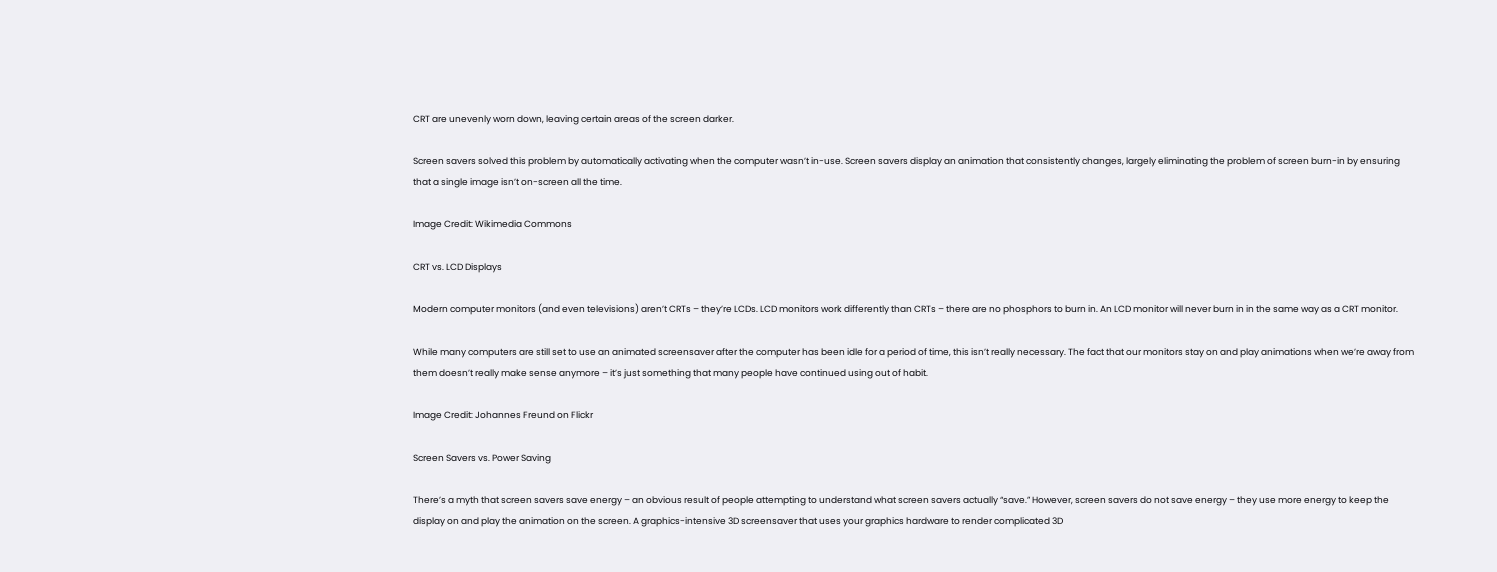CRT are unevenly worn down, leaving certain areas of the screen darker.

Screen savers solved this problem by automatically activating when the computer wasn’t in-use. Screen savers display an animation that consistently changes, largely eliminating the problem of screen burn-in by ensuring that a single image isn’t on-screen all the time.

Image Credit: Wikimedia Commons

CRT vs. LCD Displays

Modern computer monitors (and even televisions) aren’t CRTs – they’re LCDs. LCD monitors work differently than CRTs – there are no phosphors to burn in. An LCD monitor will never burn in in the same way as a CRT monitor.

While many computers are still set to use an animated screensaver after the computer has been idle for a period of time, this isn’t really necessary. The fact that our monitors stay on and play animations when we’re away from them doesn’t really make sense anymore – it’s just something that many people have continued using out of habit.

Image Credit: Johannes Freund on Flickr

Screen Savers vs. Power Saving

There’s a myth that screen savers save energy – an obvious result of people attempting to understand what screen savers actually “save.” However, screen savers do not save energy – they use more energy to keep the display on and play the animation on the screen. A graphics-intensive 3D screensaver that uses your graphics hardware to render complicated 3D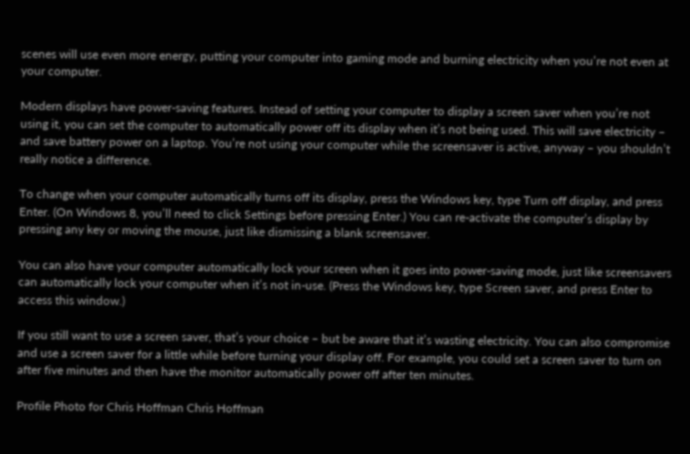scenes will use even more energy, putting your computer into gaming mode and burning electricity when you’re not even at your computer.

Modern displays have power-saving features. Instead of setting your computer to display a screen saver when you’re not using it, you can set the computer to automatically power off its display when it’s not being used. This will save electricity – and save battery power on a laptop. You’re not using your computer while the screensaver is active, anyway – you shouldn’t really notice a difference.

To change when your computer automatically turns off its display, press the Windows key, type Turn off display, and press Enter. (On Windows 8, you’ll need to click Settings before pressing Enter.) You can re-activate the computer’s display by pressing any key or moving the mouse, just like dismissing a blank screensaver.

You can also have your computer automatically lock your screen when it goes into power-saving mode, just like screensavers can automatically lock your computer when it’s not in-use. (Press the Windows key, type Screen saver, and press Enter to access this window.)

If you still want to use a screen saver, that’s your choice – but be aware that it’s wasting electricity. You can also compromise and use a screen saver for a little while before turning your display off. For example, you could set a screen saver to turn on after five minutes and then have the monitor automatically power off after ten minutes.

Profile Photo for Chris Hoffman Chris Hoffman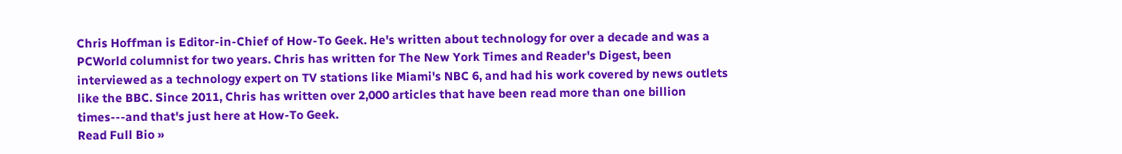Chris Hoffman is Editor-in-Chief of How-To Geek. He's written about technology for over a decade and was a PCWorld columnist for two years. Chris has written for The New York Times and Reader's Digest, been interviewed as a technology expert on TV stations like Miami's NBC 6, and had his work covered by news outlets like the BBC. Since 2011, Chris has written over 2,000 articles that have been read more than one billion times---and that's just here at How-To Geek.
Read Full Bio »